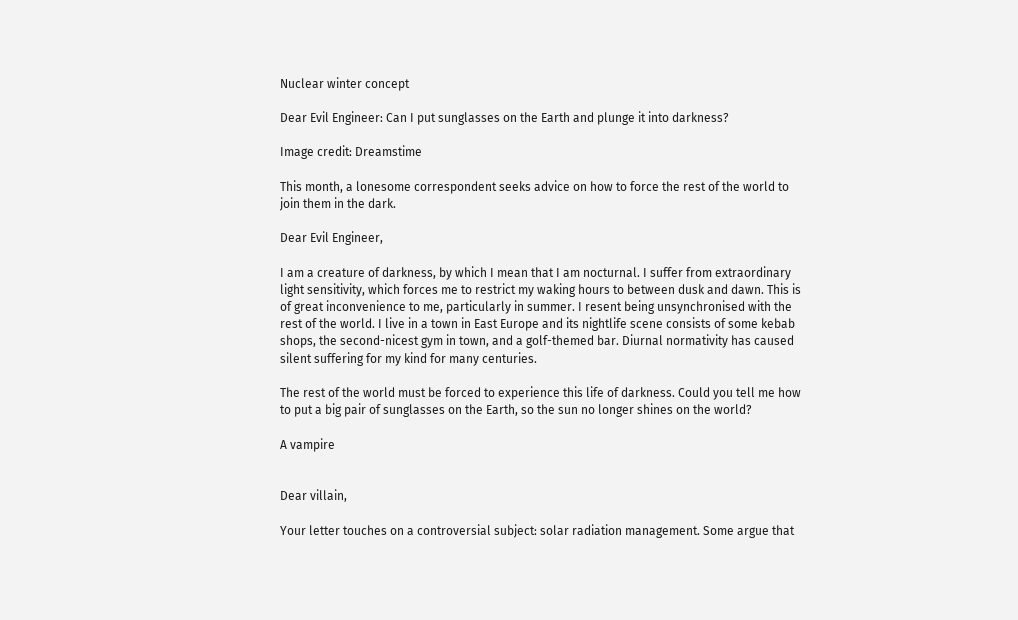Nuclear winter concept

Dear Evil Engineer: Can I put sunglasses on the Earth and plunge it into darkness?

Image credit: Dreamstime

This month, a lonesome correspondent seeks advice on how to force the rest of the world to join them in the dark.

Dear Evil Engineer,

I am a creature of darkness, by which I mean that I am nocturnal. I suffer from extraordinary light sensitivity, which forces me to restrict my waking hours to between dusk and dawn. This is of great inconvenience to me, particularly in summer. I resent being unsynchronised with the rest of the world. I live in a town in East Europe and its nightlife scene consists of some kebab shops, the second-nicest gym in town, and a golf-themed bar. Diurnal normativity has caused silent suffering for my kind for many centuries.

The rest of the world must be forced to experience this life of darkness. Could you tell me how to put a big pair of sunglasses on the Earth, so the sun no longer shines on the world?

A vampire


Dear villain,

Your letter touches on a controversial subject: solar radiation management. Some argue that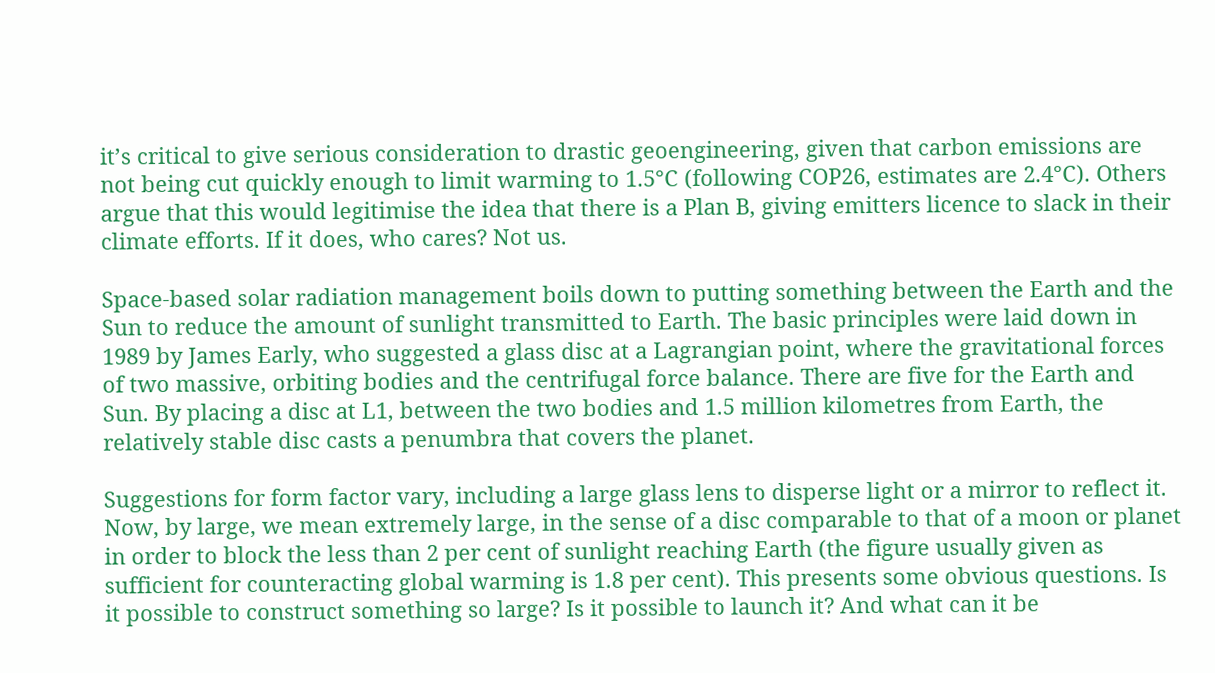it’s critical to give serious consideration to drastic geoengineering, given that carbon emissions are not being cut quickly enough to limit warming to 1.5°C (following COP26, estimates are 2.4°C). Others argue that this would legitimise the idea that there is a Plan B, giving emitters licence to slack in their climate efforts. If it does, who cares? Not us.

Space-based solar radiation management boils down to putting something between the Earth and the Sun to reduce the amount of sunlight transmitted to Earth. The basic principles were laid down in 1989 by James Early, who suggested a glass disc at a Lagrangian point, where the gravitational forces of two massive, orbiting bodies and the centrifugal force balance. There are five for the Earth and Sun. By placing a disc at L1, between the two bodies and 1.5 million kilometres from Earth, the relatively stable disc casts a penumbra that covers the planet.

Suggestions for form factor vary, including a large glass lens to disperse light or a mirror to reflect it. Now, by large, we mean extremely large, in the sense of a disc comparable to that of a moon or planet in order to block the less than 2 per cent of sunlight reaching Earth (the figure usually given as sufficient for counteracting global warming is 1.8 per cent). This presents some obvious questions. Is it possible to construct something so large? Is it possible to launch it? And what can it be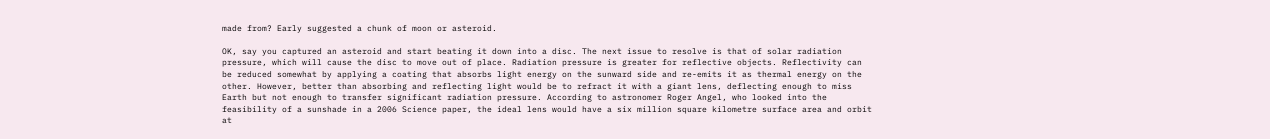made from? Early suggested a chunk of moon or asteroid.

OK, say you captured an asteroid and start beating it down into a disc. The next issue to resolve is that of solar radiation pressure, which will cause the disc to move out of place. Radiation pressure is greater for reflective objects. Reflectivity can be reduced somewhat by applying a coating that absorbs light energy on the sunward side and re-emits it as thermal energy on the other. However, better than absorbing and reflecting light would be to refract it with a giant lens, deflecting enough to miss Earth but not enough to transfer significant radiation pressure. According to astronomer Roger Angel, who looked into the feasibility of a sunshade in a 2006 Science paper, the ideal lens would have a six million square kilometre surface area and orbit at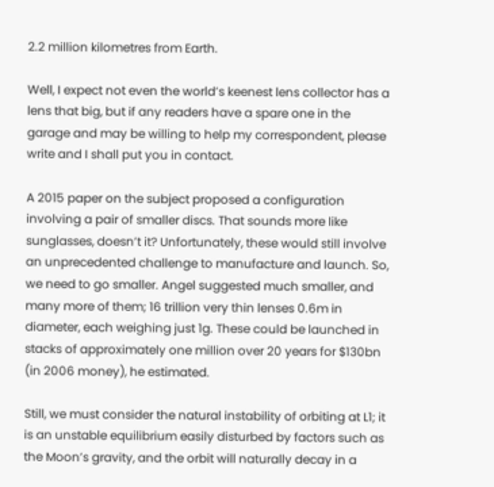2.2 million kilometres from Earth.

Well, I expect not even the world’s keenest lens collector has a lens that big, but if any readers have a spare one in the garage and may be willing to help my correspondent, please write and I shall put you in contact.

A 2015 paper on the subject proposed a configuration involving a pair of smaller discs. That sounds more like sunglasses, doesn’t it? Unfortunately, these would still involve an unprecedented challenge to manufacture and launch. So, we need to go smaller. Angel suggested much smaller, and many more of them; 16 trillion very thin lenses 0.6m in diameter, each weighing just 1g. These could be launched in stacks of approximately one million over 20 years for $130bn (in 2006 money), he estimated.

Still, we must consider the natural instability of orbiting at L1; it is an unstable equilibrium easily disturbed by factors such as the Moon’s gravity, and the orbit will naturally decay in a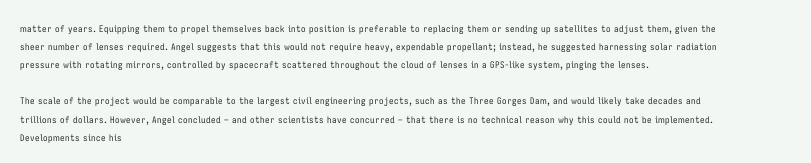matter of years. Equipping them to propel themselves back into position is preferable to replacing them or sending up satellites to adjust them, given the sheer number of lenses required. Angel suggests that this would not require heavy, expendable propellant; instead, he suggested harnessing solar radiation pressure with rotating mirrors, controlled by spacecraft scattered throughout the cloud of lenses in a GPS-like system, pinging the lenses.

The scale of the project would be comparable to the largest civil engineering projects, such as the Three Gorges Dam, and would likely take decades and trillions of dollars. However, Angel concluded – and other scientists have concurred – that there is no technical reason why this could not be implemented. Developments since his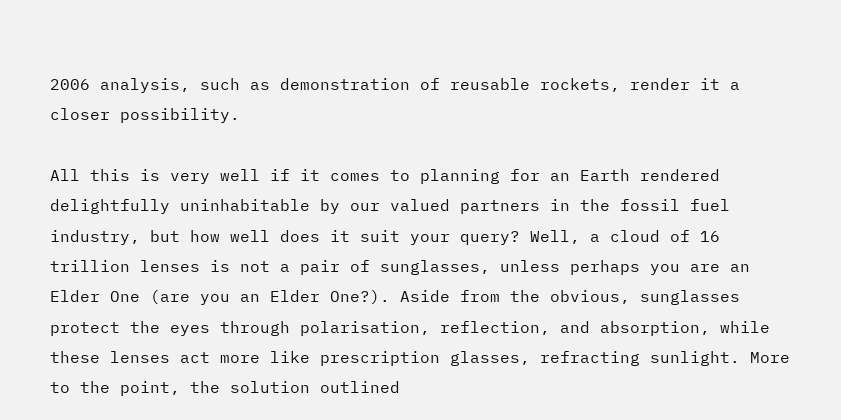2006 analysis, such as demonstration of reusable rockets, render it a closer possibility.

All this is very well if it comes to planning for an Earth rendered delightfully uninhabitable by our valued partners in the fossil fuel industry, but how well does it suit your query? Well, a cloud of 16 trillion lenses is not a pair of sunglasses, unless perhaps you are an Elder One (are you an Elder One?). Aside from the obvious, sunglasses protect the eyes through polarisation, reflection, and absorption, while these lenses act more like prescription glasses, refracting sunlight. More to the point, the solution outlined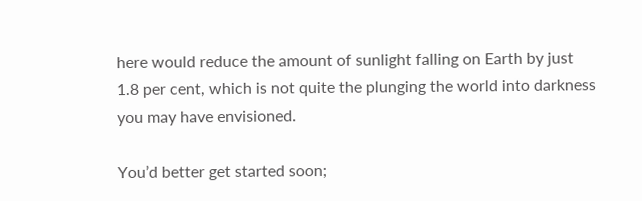here would reduce the amount of sunlight falling on Earth by just 1.8 per cent, which is not quite the plunging the world into darkness you may have envisioned.

You’d better get started soon;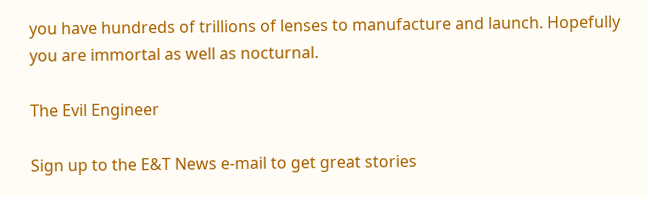you have hundreds of trillions of lenses to manufacture and launch. Hopefully you are immortal as well as nocturnal.

The Evil Engineer

Sign up to the E&T News e-mail to get great stories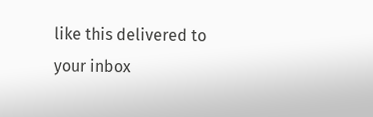like this delivered to your inbox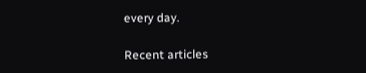every day.

Recent articles